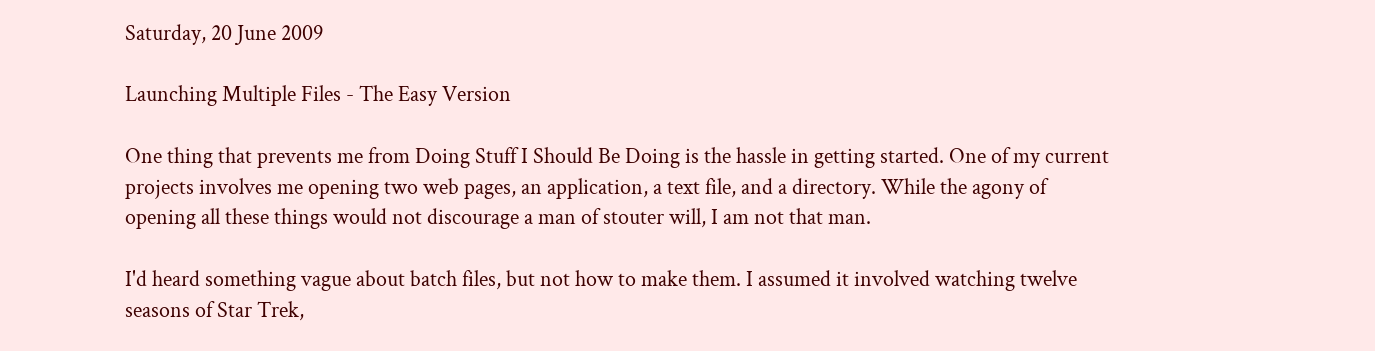Saturday, 20 June 2009

Launching Multiple Files - The Easy Version

One thing that prevents me from Doing Stuff I Should Be Doing is the hassle in getting started. One of my current projects involves me opening two web pages, an application, a text file, and a directory. While the agony of opening all these things would not discourage a man of stouter will, I am not that man.

I'd heard something vague about batch files, but not how to make them. I assumed it involved watching twelve seasons of Star Trek,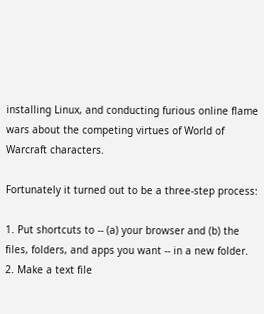installing Linux, and conducting furious online flame wars about the competing virtues of World of Warcraft characters.

Fortunately it turned out to be a three-step process:

1. Put shortcuts to -- (a) your browser and (b) the files, folders, and apps you want -- in a new folder.
2. Make a text file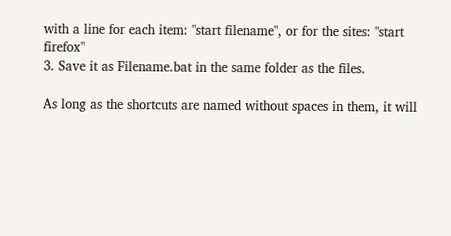with a line for each item: "start filename", or for the sites: "start firefox"
3. Save it as Filename.bat in the same folder as the files.

As long as the shortcuts are named without spaces in them, it will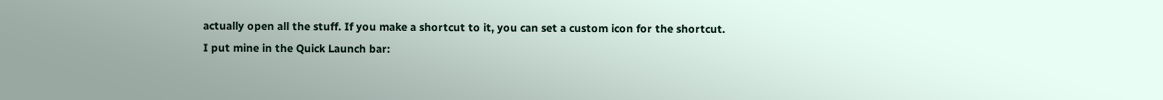actually open all the stuff. If you make a shortcut to it, you can set a custom icon for the shortcut.
I put mine in the Quick Launch bar: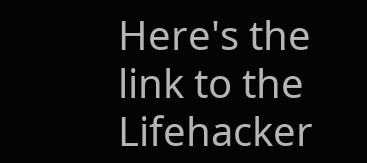Here's the link to the Lifehacker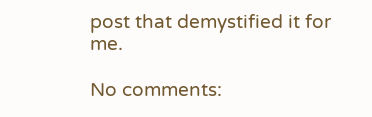post that demystified it for me.

No comments: